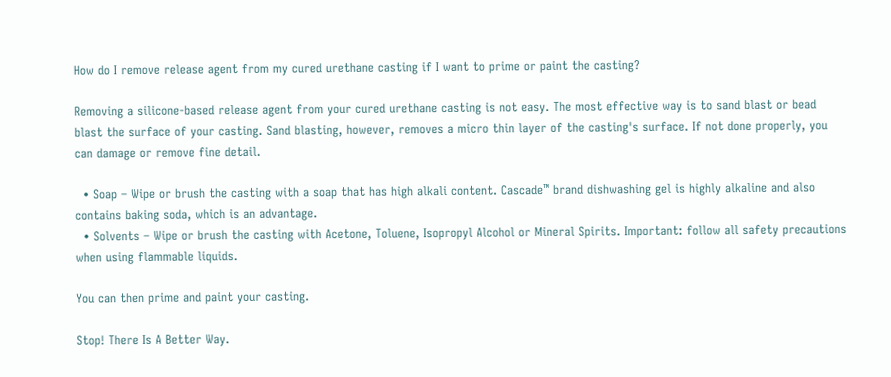How do I remove release agent from my cured urethane casting if I want to prime or paint the casting?

Removing a silicone-based release agent from your cured urethane casting is not easy. The most effective way is to sand blast or bead blast the surface of your casting. Sand blasting, however, removes a micro thin layer of the casting's surface. If not done properly, you can damage or remove fine detail.

  • Soap – Wipe or brush the casting with a soap that has high alkali content. Cascade™ brand dishwashing gel is highly alkaline and also contains baking soda, which is an advantage.
  • Solvents – Wipe or brush the casting with Acetone, Toluene, Isopropyl Alcohol or Mineral Spirits. Important: follow all safety precautions when using flammable liquids.

You can then prime and paint your casting.

Stop! There Is A Better Way.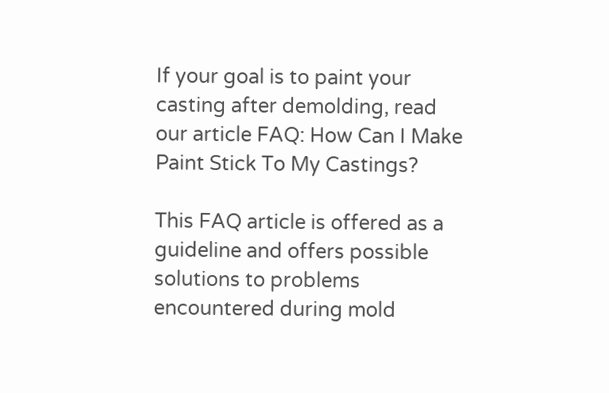If your goal is to paint your casting after demolding, read our article FAQ: How Can I Make Paint Stick To My Castings?

This FAQ article is offered as a guideline and offers possible solutions to problems encountered during mold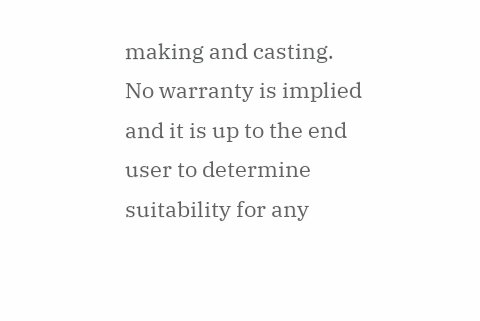making and casting. No warranty is implied and it is up to the end user to determine suitability for any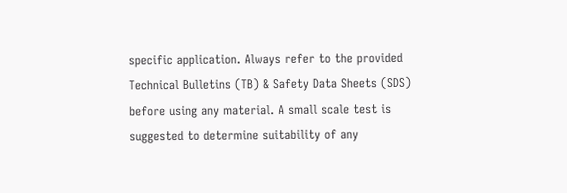specific application. Always refer to the provided Technical Bulletins (TB) & Safety Data Sheets (SDS) before using any material. A small scale test is suggested to determine suitability of any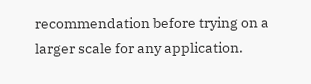recommendation before trying on a larger scale for any application.